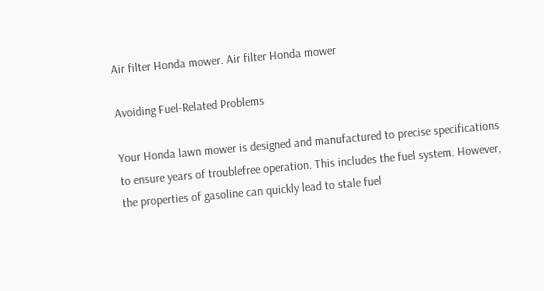Air filter Honda mower. Air filter Honda mower

Avoiding Fuel-Related Problems

Your Honda lawn mower is designed and manufactured to precise specifications to ensure years of troublefree operation. This includes the fuel system. However, the properties of gasoline can quickly lead to stale fuel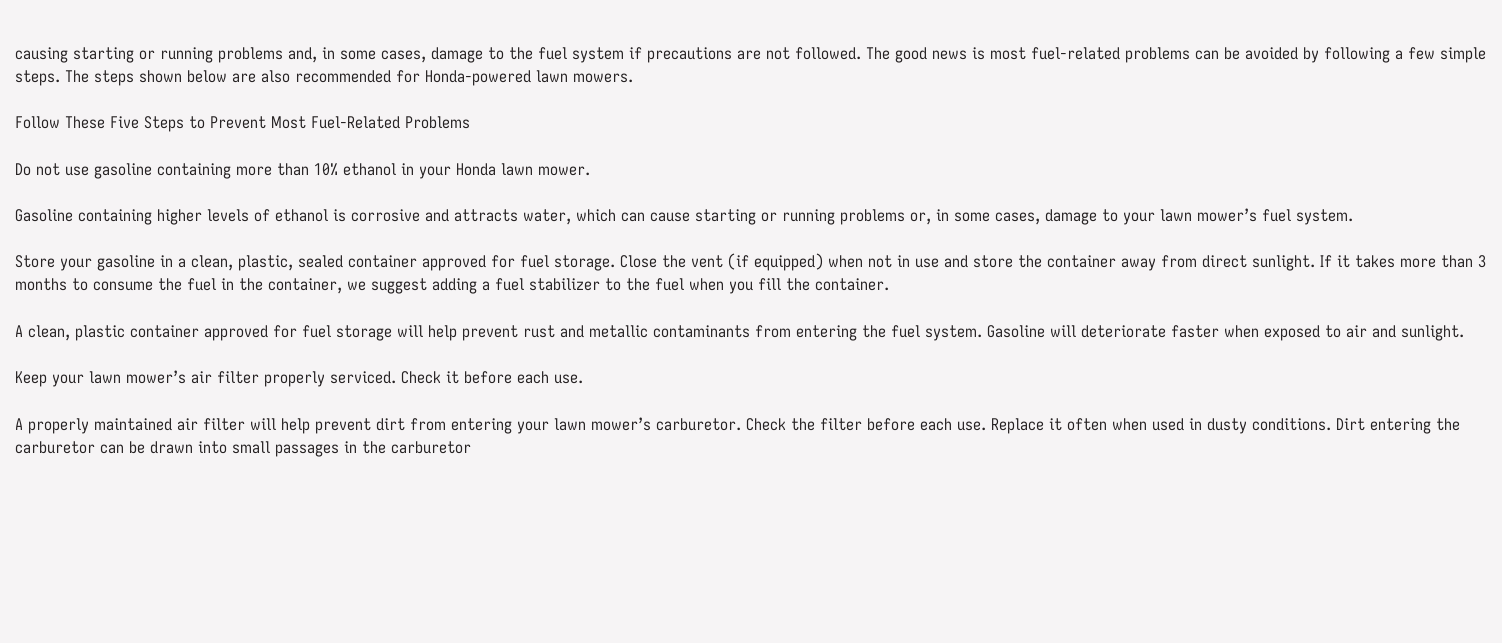causing starting or running problems and, in some cases, damage to the fuel system if precautions are not followed. The good news is most fuel-related problems can be avoided by following a few simple steps. The steps shown below are also recommended for Honda-powered lawn mowers.

Follow These Five Steps to Prevent Most Fuel-Related Problems

Do not use gasoline containing more than 10% ethanol in your Honda lawn mower.

Gasoline containing higher levels of ethanol is corrosive and attracts water, which can cause starting or running problems or, in some cases, damage to your lawn mower’s fuel system.

Store your gasoline in a clean, plastic, sealed container approved for fuel storage. Close the vent (if equipped) when not in use and store the container away from direct sunlight. If it takes more than 3 months to consume the fuel in the container, we suggest adding a fuel stabilizer to the fuel when you fill the container.

A clean, plastic container approved for fuel storage will help prevent rust and metallic contaminants from entering the fuel system. Gasoline will deteriorate faster when exposed to air and sunlight.

Keep your lawn mower’s air filter properly serviced. Check it before each use.

A properly maintained air filter will help prevent dirt from entering your lawn mower’s carburetor. Check the filter before each use. Replace it often when used in dusty conditions. Dirt entering the carburetor can be drawn into small passages in the carburetor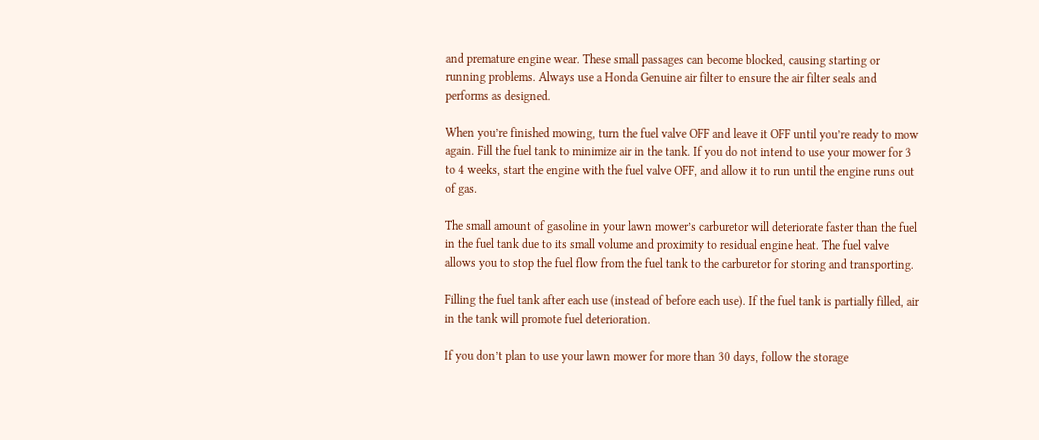and premature engine wear. These small passages can become blocked, causing starting or running problems. Always use a Honda Genuine air filter to ensure the air filter seals and performs as designed.

When you’re finished mowing, turn the fuel valve OFF and leave it OFF until you’re ready to mow again. Fill the fuel tank to minimize air in the tank. If you do not intend to use your mower for 3 to 4 weeks, start the engine with the fuel valve OFF, and allow it to run until the engine runs out of gas.

The small amount of gasoline in your lawn mower’s carburetor will deteriorate faster than the fuel in the fuel tank due to its small volume and proximity to residual engine heat. The fuel valve allows you to stop the fuel flow from the fuel tank to the carburetor for storing and transporting.

Filling the fuel tank after each use (instead of before each use). If the fuel tank is partially filled, air in the tank will promote fuel deterioration.

If you don’t plan to use your lawn mower for more than 30 days, follow the storage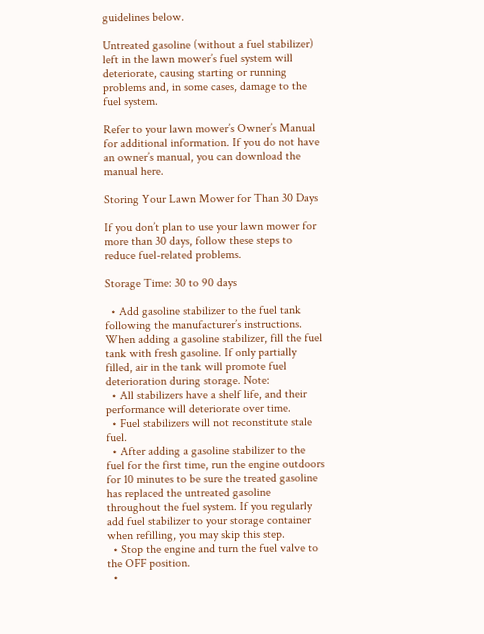guidelines below.

Untreated gasoline (without a fuel stabilizer) left in the lawn mower’s fuel system will deteriorate, causing starting or running problems and, in some cases, damage to the fuel system.

Refer to your lawn mower’s Owner’s Manual for additional information. If you do not have an owner’s manual, you can download the manual here.

Storing Your Lawn Mower for Than 30 Days

If you don’t plan to use your lawn mower for more than 30 days, follow these steps to reduce fuel-related problems.

Storage Time: 30 to 90 days

  • Add gasoline stabilizer to the fuel tank following the manufacturer’s instructions. When adding a gasoline stabilizer, fill the fuel tank with fresh gasoline. If only partially filled, air in the tank will promote fuel deterioration during storage. Note:
  • All stabilizers have a shelf life, and their performance will deteriorate over time.
  • Fuel stabilizers will not reconstitute stale fuel.
  • After adding a gasoline stabilizer to the fuel for the first time, run the engine outdoors for 10 minutes to be sure the treated gasoline has replaced the untreated gasoline throughout the fuel system. If you regularly add fuel stabilizer to your storage container when refilling, you may skip this step.
  • Stop the engine and turn the fuel valve to the OFF position.
  •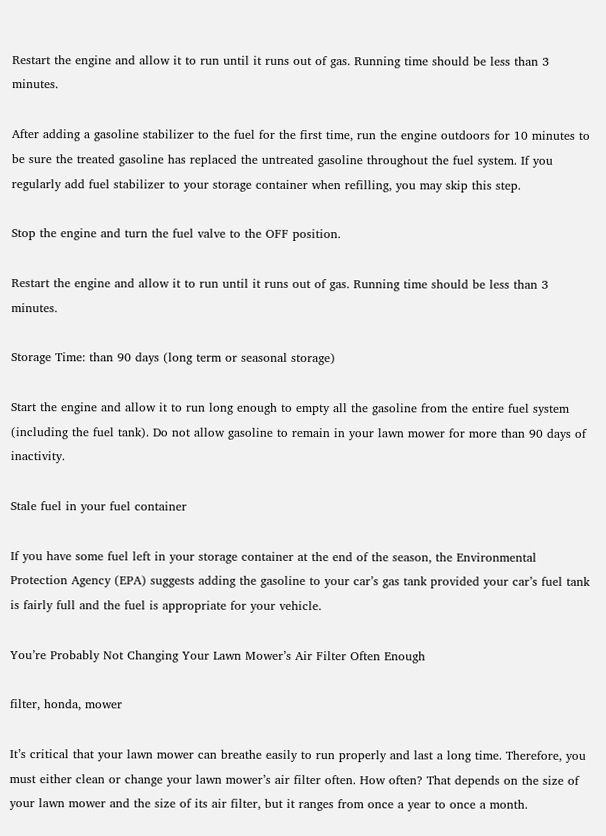Restart the engine and allow it to run until it runs out of gas. Running time should be less than 3 minutes.

After adding a gasoline stabilizer to the fuel for the first time, run the engine outdoors for 10 minutes to be sure the treated gasoline has replaced the untreated gasoline throughout the fuel system. If you regularly add fuel stabilizer to your storage container when refilling, you may skip this step.

Stop the engine and turn the fuel valve to the OFF position.

Restart the engine and allow it to run until it runs out of gas. Running time should be less than 3 minutes.

Storage Time: than 90 days (long term or seasonal storage)

Start the engine and allow it to run long enough to empty all the gasoline from the entire fuel system (including the fuel tank). Do not allow gasoline to remain in your lawn mower for more than 90 days of inactivity.

Stale fuel in your fuel container

If you have some fuel left in your storage container at the end of the season, the Environmental Protection Agency (EPA) suggests adding the gasoline to your car’s gas tank provided your car’s fuel tank is fairly full and the fuel is appropriate for your vehicle.

You’re Probably Not Changing Your Lawn Mower’s Air Filter Often Enough

filter, honda, mower

It’s critical that your lawn mower can breathe easily to run properly and last a long time. Therefore, you must either clean or change your lawn mower’s air filter often. How often? That depends on the size of your lawn mower and the size of its air filter, but it ranges from once a year to once a month.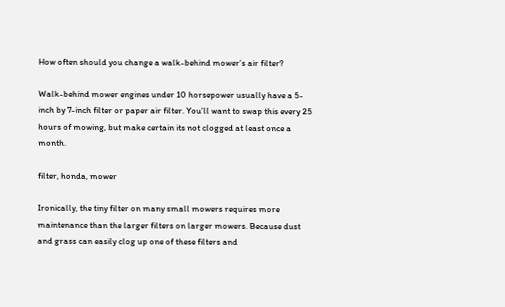How often should you change a walk-behind mower’s air filter?

Walk-behind mower engines under 10 horsepower usually have a 5-inch by 7-inch filter or paper air filter. You’ll want to swap this every 25 hours of mowing, but make certain its not clogged at least once a month.

filter, honda, mower

Ironically, the tiny filter on many small mowers requires more maintenance than the larger filters on larger mowers. Because dust and grass can easily clog up one of these filters and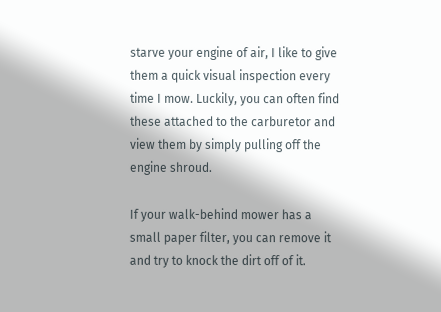starve your engine of air, I like to give them a quick visual inspection every time I mow. Luckily, you can often find these attached to the carburetor and view them by simply pulling off the engine shroud.

If your walk-behind mower has a small paper filter, you can remove it and try to knock the dirt off of it.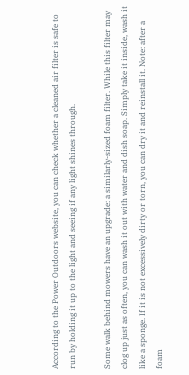According to the Power Outdoors website, you can check whether a cleaned air filter is safe to run by holding it up to the light and seeing if any light shines through.

Some walk behind mowers have an upgrade: a similarly-sized foam filter. While this filter may clog up just as often, you can wash it out with water and dish soap. Simply take it inside, wash it like a sponge. If it is not excessively dirty or torn, you can dry it and reinstall it. Note: after a foam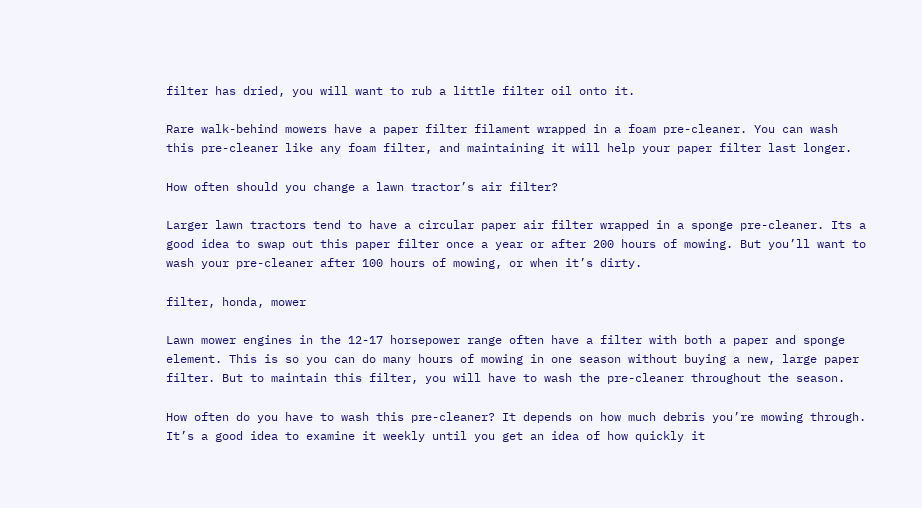filter has dried, you will want to rub a little filter oil onto it.

Rare walk-behind mowers have a paper filter filament wrapped in a foam pre-cleaner. You can wash this pre-cleaner like any foam filter, and maintaining it will help your paper filter last longer.

How often should you change a lawn tractor’s air filter?

Larger lawn tractors tend to have a circular paper air filter wrapped in a sponge pre-cleaner. Its a good idea to swap out this paper filter once a year or after 200 hours of mowing. But you’ll want to wash your pre-cleaner after 100 hours of mowing, or when it’s dirty.

filter, honda, mower

Lawn mower engines in the 12-17 horsepower range often have a filter with both a paper and sponge element. This is so you can do many hours of mowing in one season without buying a new, large paper filter. But to maintain this filter, you will have to wash the pre-cleaner throughout the season.

How often do you have to wash this pre-cleaner? It depends on how much debris you’re mowing through. It’s a good idea to examine it weekly until you get an idea of how quickly it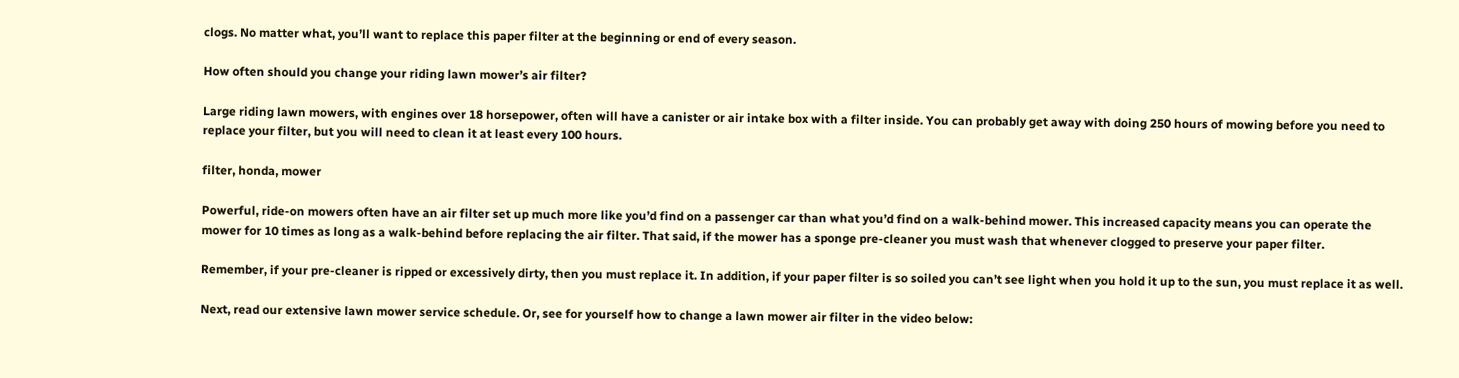clogs. No matter what, you’ll want to replace this paper filter at the beginning or end of every season.

How often should you change your riding lawn mower’s air filter?

Large riding lawn mowers, with engines over 18 horsepower, often will have a canister or air intake box with a filter inside. You can probably get away with doing 250 hours of mowing before you need to replace your filter, but you will need to clean it at least every 100 hours.

filter, honda, mower

Powerful, ride-on mowers often have an air filter set up much more like you’d find on a passenger car than what you’d find on a walk-behind mower. This increased capacity means you can operate the mower for 10 times as long as a walk-behind before replacing the air filter. That said, if the mower has a sponge pre-cleaner you must wash that whenever clogged to preserve your paper filter.

Remember, if your pre-cleaner is ripped or excessively dirty, then you must replace it. In addition, if your paper filter is so soiled you can’t see light when you hold it up to the sun, you must replace it as well.

Next, read our extensive lawn mower service schedule. Or, see for yourself how to change a lawn mower air filter in the video below: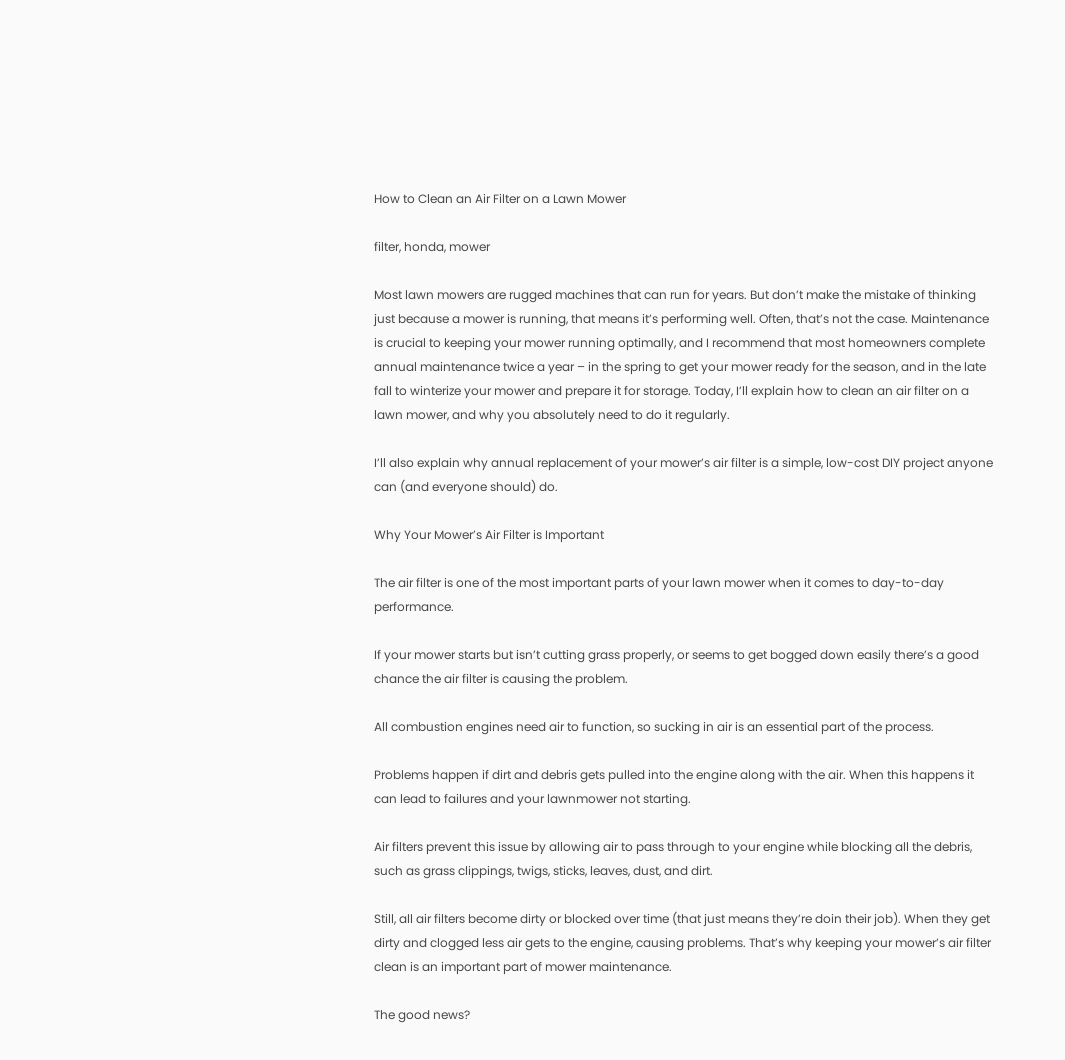How to Clean an Air Filter on a Lawn Mower

filter, honda, mower

Most lawn mowers are rugged machines that can run for years. But don’t make the mistake of thinking just because a mower is running, that means it’s performing well. Often, that’s not the case. Maintenance is crucial to keeping your mower running optimally, and I recommend that most homeowners complete annual maintenance twice a year – in the spring to get your mower ready for the season, and in the late fall to winterize your mower and prepare it for storage. Today, I’ll explain how to clean an air filter on a lawn mower, and why you absolutely need to do it regularly.

I’ll also explain why annual replacement of your mower’s air filter is a simple, low-cost DIY project anyone can (and everyone should) do.

Why Your Mower’s Air Filter is Important

The air filter is one of the most important parts of your lawn mower when it comes to day-to-day performance.

If your mower starts but isn’t cutting grass properly, or seems to get bogged down easily there’s a good chance the air filter is causing the problem.

All combustion engines need air to function, so sucking in air is an essential part of the process.

Problems happen if dirt and debris gets pulled into the engine along with the air. When this happens it can lead to failures and your lawnmower not starting.

Air filters prevent this issue by allowing air to pass through to your engine while blocking all the debris, such as grass clippings, twigs, sticks, leaves, dust, and dirt.

Still, all air filters become dirty or blocked over time (that just means they’re doin their job). When they get dirty and clogged less air gets to the engine, causing problems. That’s why keeping your mower’s air filter clean is an important part of mower maintenance.

The good news?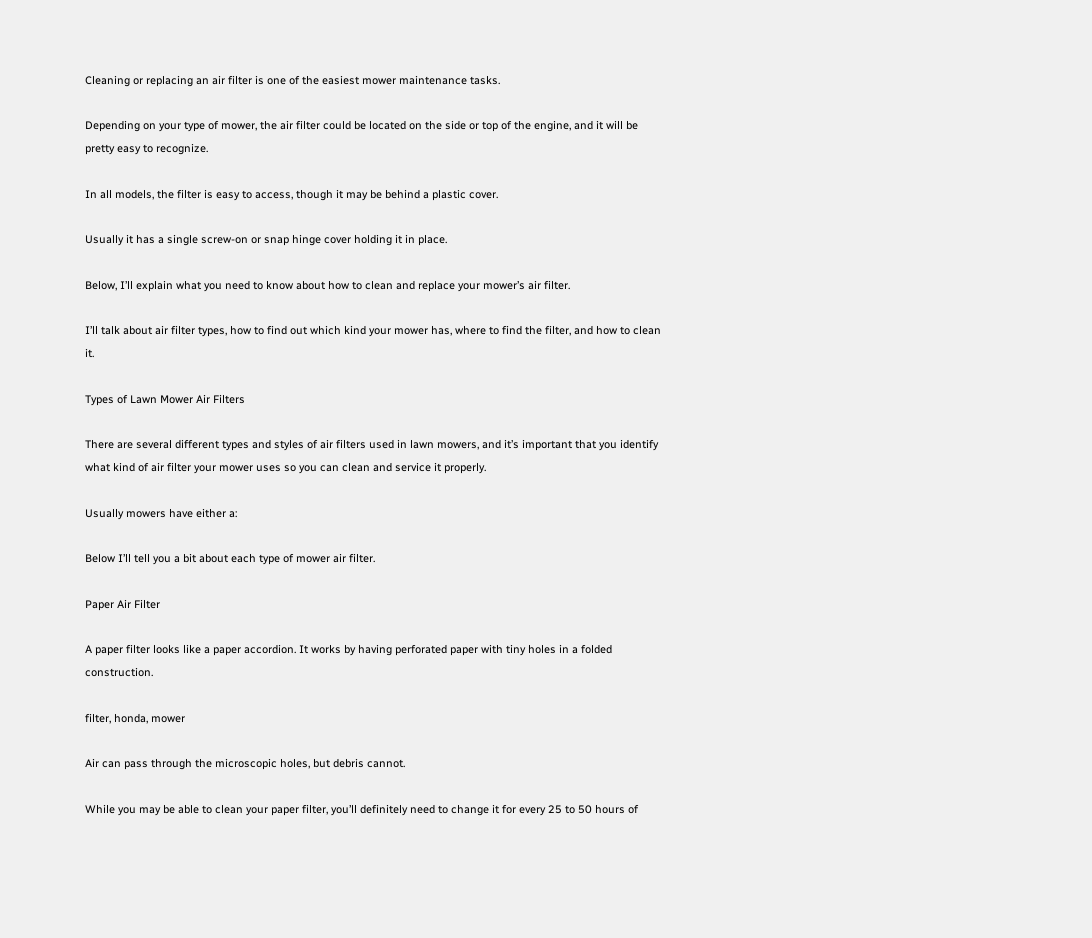Cleaning or replacing an air filter is one of the easiest mower maintenance tasks.

Depending on your type of mower, the air filter could be located on the side or top of the engine, and it will be pretty easy to recognize.

In all models, the filter is easy to access, though it may be behind a plastic cover.

Usually it has a single screw-on or snap hinge cover holding it in place.

Below, I’ll explain what you need to know about how to clean and replace your mower’s air filter.

I’ll talk about air filter types, how to find out which kind your mower has, where to find the filter, and how to clean it.

Types of Lawn Mower Air Filters

There are several different types and styles of air filters used in lawn mowers, and it’s important that you identify what kind of air filter your mower uses so you can clean and service it properly.

Usually mowers have either a:

Below I’ll tell you a bit about each type of mower air filter.

Paper Air Filter

A paper filter looks like a paper accordion. It works by having perforated paper with tiny holes in a folded construction.

filter, honda, mower

Air can pass through the microscopic holes, but debris cannot.

While you may be able to clean your paper filter, you’ll definitely need to change it for every 25 to 50 hours of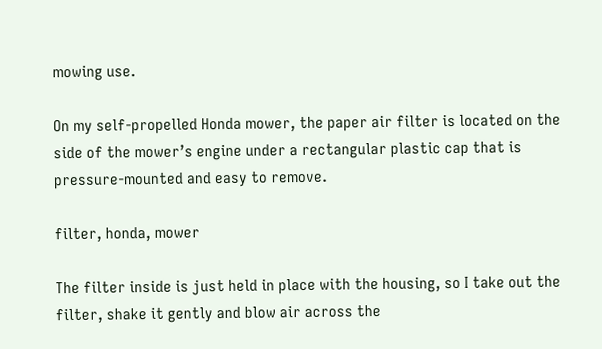mowing use.

On my self-propelled Honda mower, the paper air filter is located on the side of the mower’s engine under a rectangular plastic cap that is pressure-mounted and easy to remove.

filter, honda, mower

The filter inside is just held in place with the housing, so I take out the filter, shake it gently and blow air across the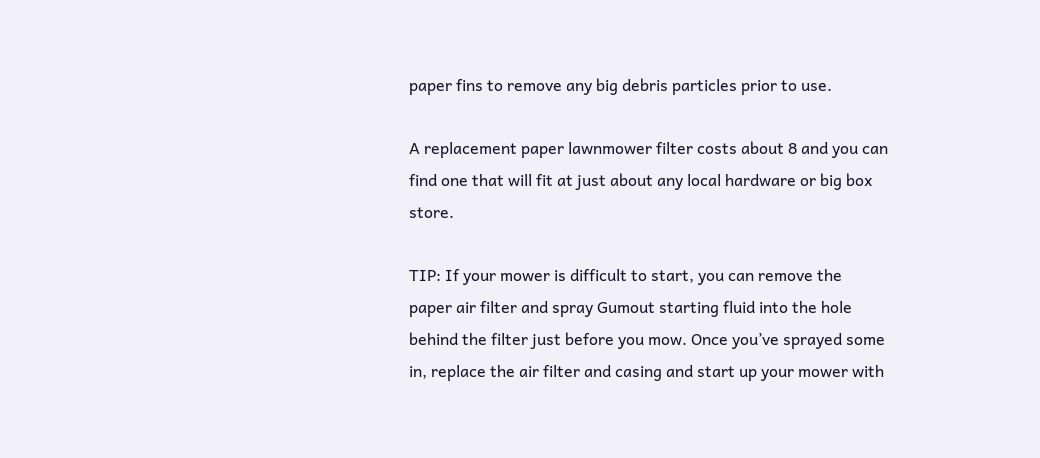paper fins to remove any big debris particles prior to use.

A replacement paper lawnmower filter costs about 8 and you can find one that will fit at just about any local hardware or big box store.

TIP: If your mower is difficult to start, you can remove the paper air filter and spray Gumout starting fluid into the hole behind the filter just before you mow. Once you’ve sprayed some in, replace the air filter and casing and start up your mower with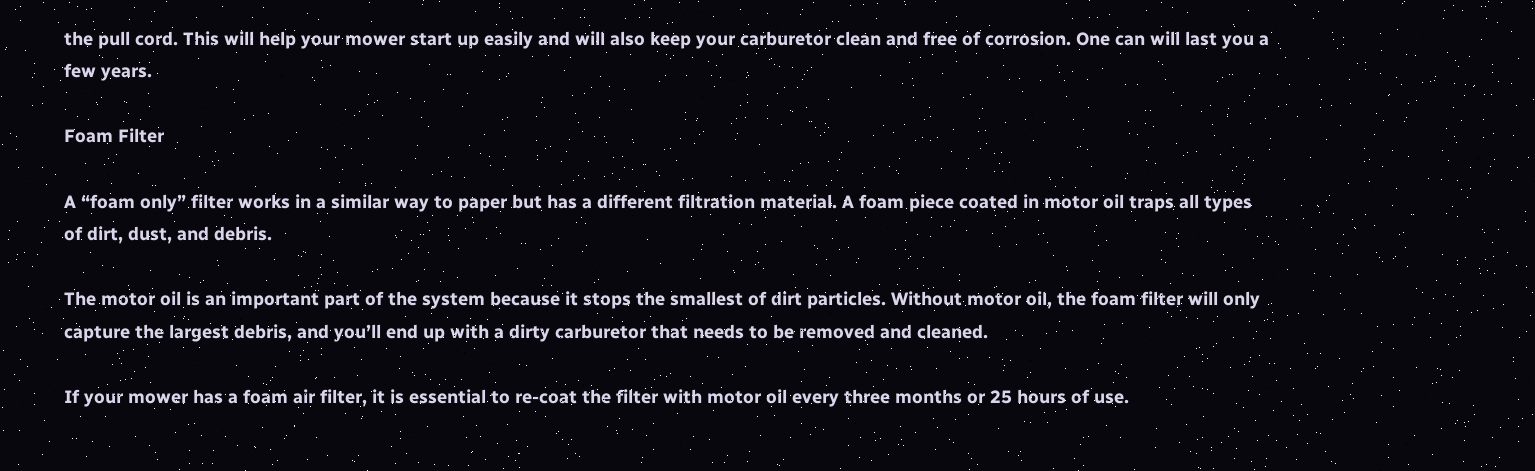the pull cord. This will help your mower start up easily and will also keep your carburetor clean and free of corrosion. One can will last you a few years.

Foam Filter

A “foam only” filter works in a similar way to paper but has a different filtration material. A foam piece coated in motor oil traps all types of dirt, dust, and debris.

The motor oil is an important part of the system because it stops the smallest of dirt particles. Without motor oil, the foam filter will only capture the largest debris, and you’ll end up with a dirty carburetor that needs to be removed and cleaned.

If your mower has a foam air filter, it is essential to re-coat the filter with motor oil every three months or 25 hours of use.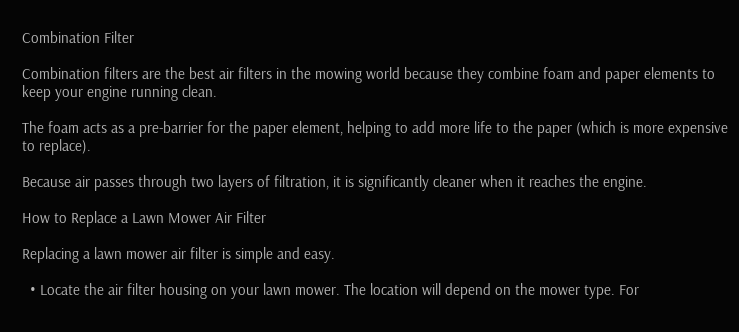Combination Filter

Combination filters are the best air filters in the mowing world because they combine foam and paper elements to keep your engine running clean.

The foam acts as a pre-barrier for the paper element, helping to add more life to the paper (which is more expensive to replace).

Because air passes through two layers of filtration, it is significantly cleaner when it reaches the engine.

How to Replace a Lawn Mower Air Filter

Replacing a lawn mower air filter is simple and easy.

  • Locate the air filter housing on your lawn mower. The location will depend on the mower type. For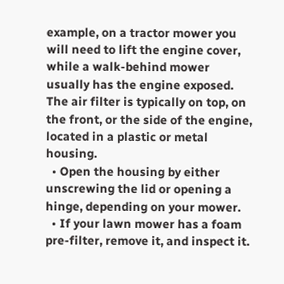example, on a tractor mower you will need to lift the engine cover, while a walk-behind mower usually has the engine exposed. The air filter is typically on top, on the front, or the side of the engine, located in a plastic or metal housing.
  • Open the housing by either unscrewing the lid or opening a hinge, depending on your mower.
  • If your lawn mower has a foam pre-filter, remove it, and inspect it.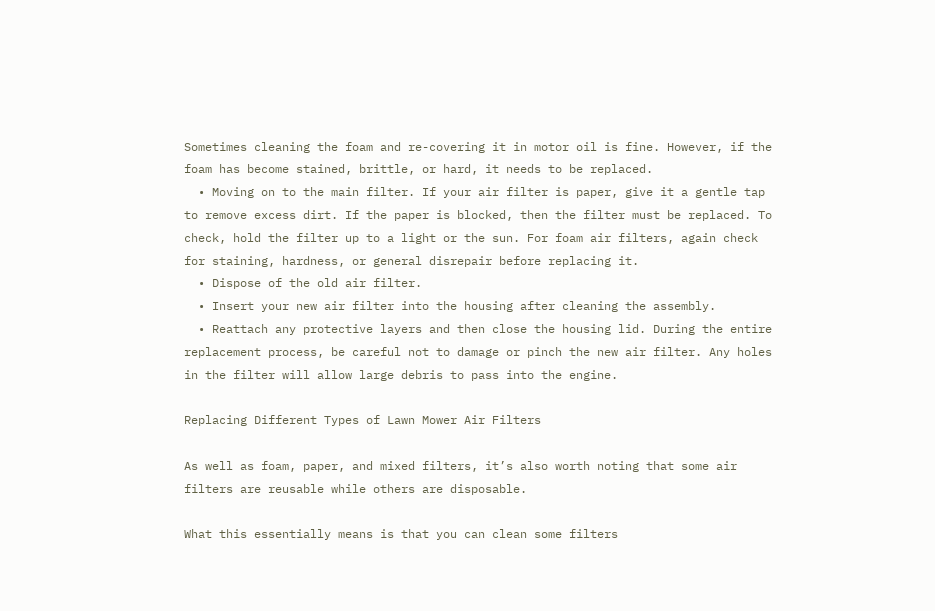Sometimes cleaning the foam and re-covering it in motor oil is fine. However, if the foam has become stained, brittle, or hard, it needs to be replaced.
  • Moving on to the main filter. If your air filter is paper, give it a gentle tap to remove excess dirt. If the paper is blocked, then the filter must be replaced. To check, hold the filter up to a light or the sun. For foam air filters, again check for staining, hardness, or general disrepair before replacing it.
  • Dispose of the old air filter.
  • Insert your new air filter into the housing after cleaning the assembly.
  • Reattach any protective layers and then close the housing lid. During the entire replacement process, be careful not to damage or pinch the new air filter. Any holes in the filter will allow large debris to pass into the engine.

Replacing Different Types of Lawn Mower Air Filters

As well as foam, paper, and mixed filters, it’s also worth noting that some air filters are reusable while others are disposable.

What this essentially means is that you can clean some filters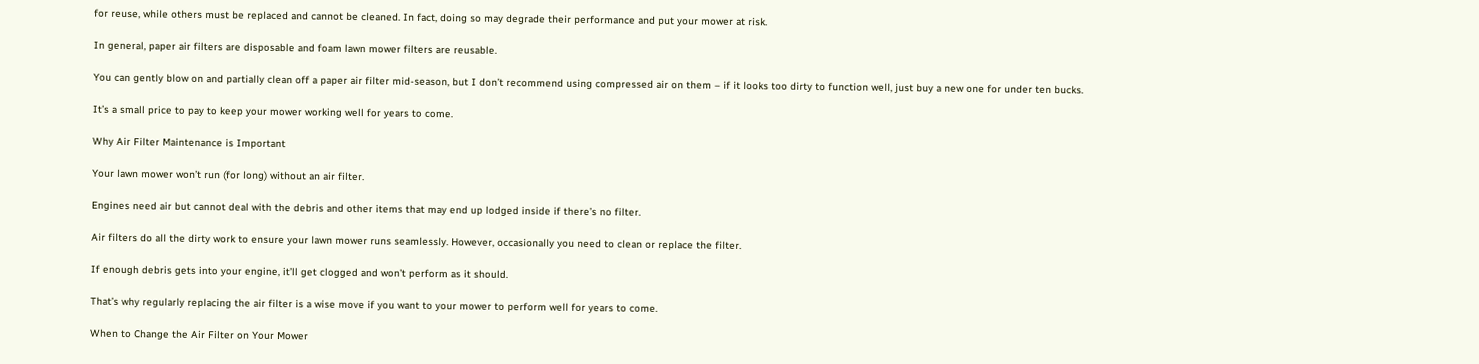for reuse, while others must be replaced and cannot be cleaned. In fact, doing so may degrade their performance and put your mower at risk.

In general, paper air filters are disposable and foam lawn mower filters are reusable.

You can gently blow on and partially clean off a paper air filter mid-season, but I don’t recommend using compressed air on them – if it looks too dirty to function well, just buy a new one for under ten bucks.

It’s a small price to pay to keep your mower working well for years to come.

Why Air Filter Maintenance is Important

Your lawn mower won’t run (for long) without an air filter.

Engines need air but cannot deal with the debris and other items that may end up lodged inside if there’s no filter.

Air filters do all the dirty work to ensure your lawn mower runs seamlessly. However, occasionally you need to clean or replace the filter.

If enough debris gets into your engine, it’ll get clogged and won’t perform as it should.

That’s why regularly replacing the air filter is a wise move if you want to your mower to perform well for years to come.

When to Change the Air Filter on Your Mower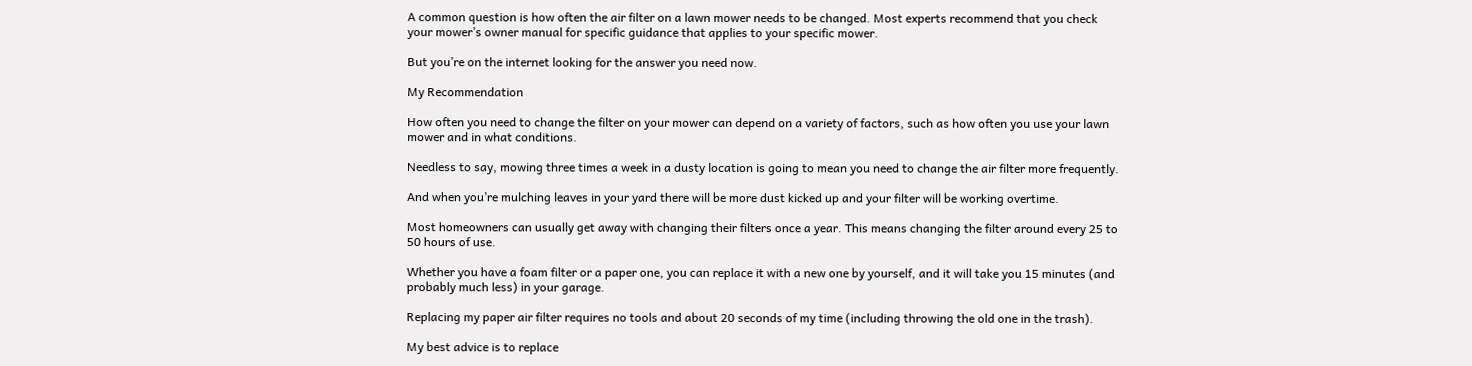A common question is how often the air filter on a lawn mower needs to be changed. Most experts recommend that you check your mower’s owner manual for specific guidance that applies to your specific mower.

But you’re on the internet looking for the answer you need now.

My Recommendation

How often you need to change the filter on your mower can depend on a variety of factors, such as how often you use your lawn mower and in what conditions.

Needless to say, mowing three times a week in a dusty location is going to mean you need to change the air filter more frequently.

And when you’re mulching leaves in your yard there will be more dust kicked up and your filter will be working overtime.

Most homeowners can usually get away with changing their filters once a year. This means changing the filter around every 25 to 50 hours of use.

Whether you have a foam filter or a paper one, you can replace it with a new one by yourself, and it will take you 15 minutes (and probably much less) in your garage.

Replacing my paper air filter requires no tools and about 20 seconds of my time (including throwing the old one in the trash).

My best advice is to replace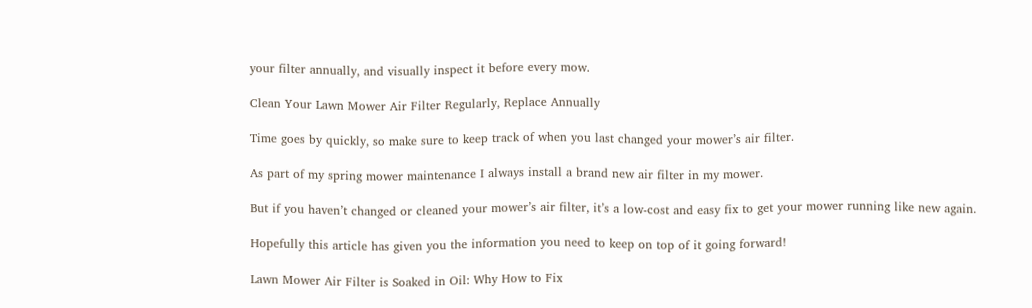your filter annually, and visually inspect it before every mow.

Clean Your Lawn Mower Air Filter Regularly, Replace Annually

Time goes by quickly, so make sure to keep track of when you last changed your mower’s air filter.

As part of my spring mower maintenance I always install a brand new air filter in my mower.

But if you haven’t changed or cleaned your mower’s air filter, it’s a low-cost and easy fix to get your mower running like new again.

Hopefully this article has given you the information you need to keep on top of it going forward!

Lawn Mower Air Filter is Soaked in Oil: Why How to Fix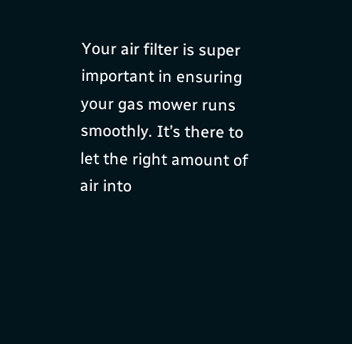Your air filter is super important in ensuring your gas mower runs smoothly. It’s there to let the right amount of air into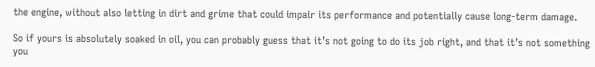the engine, without also letting in dirt and grime that could impair its performance and potentially cause long-term damage.

So if yours is absolutely soaked in oil, you can probably guess that it’s not going to do its job right, and that it’s not something you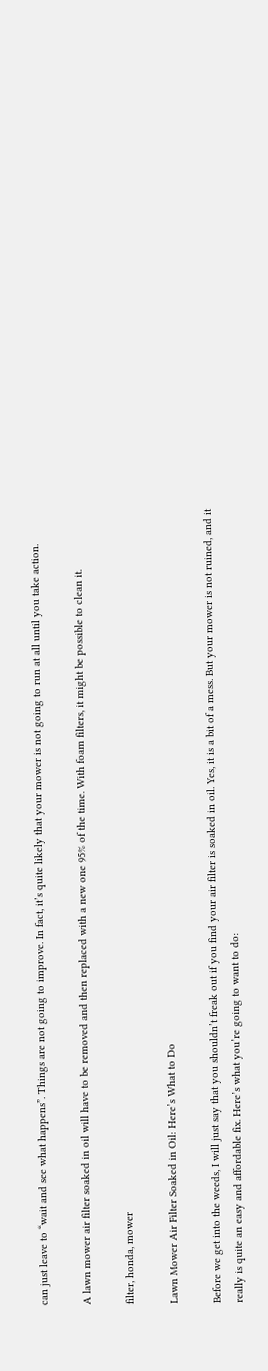can just leave to “wait and see what happens”. Things are not going to improve. In fact, it’s quite likely that your mower is not going to run at all until you take action.

A lawn mower air filter soaked in oil will have to be removed and then replaced with a new one 95% of the time. With foam filters, it might be possible to clean it.

filter, honda, mower

Lawn Mower Air Filter Soaked in Oil: Here’s What to Do

Before we get into the weeds, I will just say that you shouldn’t freak out if you find your air filter is soaked in oil. Yes, it is a bit of a mess. But your mower is not ruined, and it really is quite an easy and affordable fix. Here’s what you’re going to want to do: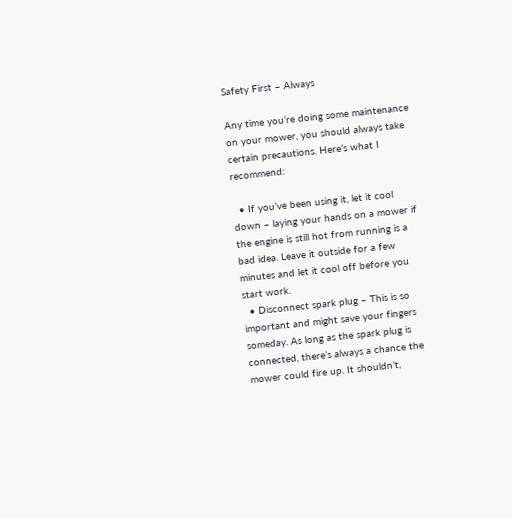Safety First – Always

Any time you’re doing some maintenance on your mower, you should always take certain precautions. Here’s what I recommend:

  • If you’ve been using it, let it cool down – laying your hands on a mower if the engine is still hot from running is a bad idea. Leave it outside for a few minutes and let it cool off before you start work.
  • Disconnect spark plug – This is so important and might save your fingers someday. As long as the spark plug is connected, there’s always a chance the mower could fire up. It shouldn’t,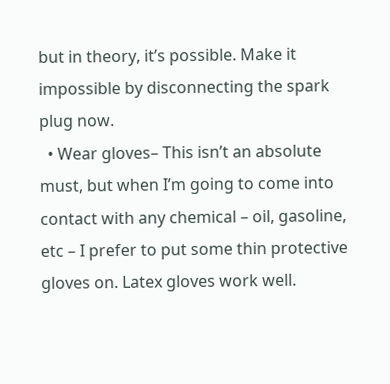but in theory, it’s possible. Make it impossible by disconnecting the spark plug now.
  • Wear gloves– This isn’t an absolute must, but when I’m going to come into contact with any chemical – oil, gasoline, etc – I prefer to put some thin protective gloves on. Latex gloves work well.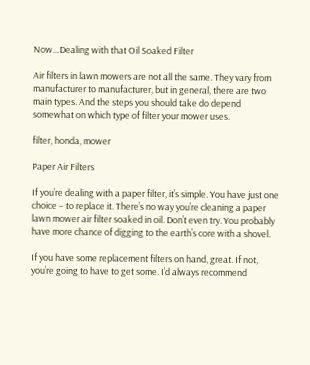Now…Dealing with that Oil Soaked Filter

Air filters in lawn mowers are not all the same. They vary from manufacturer to manufacturer, but in general, there are two main types. And the steps you should take do depend somewhat on which type of filter your mower uses.

filter, honda, mower

Paper Air Filters

If you’re dealing with a paper filter, it’s simple. You have just one choice – to replace it. There’s no way you’re cleaning a paper lawn mower air filter soaked in oil. Don’t even try. You probably have more chance of digging to the earth’s core with a shovel.

If you have some replacement filters on hand, great. If not, you’re going to have to get some. I’d always recommend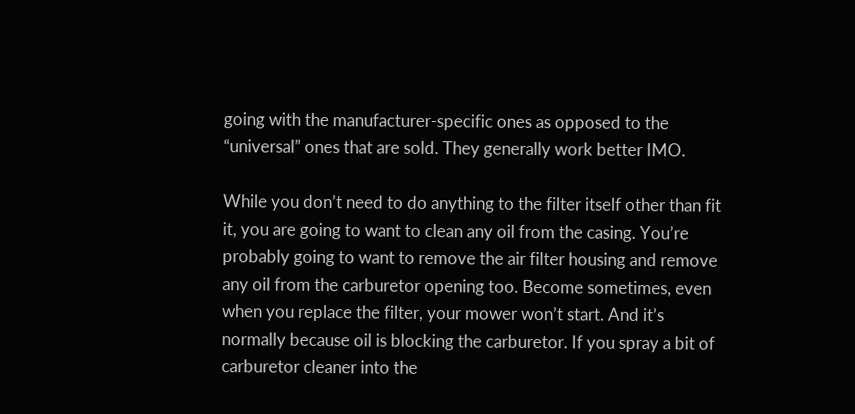going with the manufacturer-specific ones as opposed to the “universal” ones that are sold. They generally work better IMO.

While you don’t need to do anything to the filter itself other than fit it, you are going to want to clean any oil from the casing. You’re probably going to want to remove the air filter housing and remove any oil from the carburetor opening too. Become sometimes, even when you replace the filter, your mower won’t start. And it’s normally because oil is blocking the carburetor. If you spray a bit of carburetor cleaner into the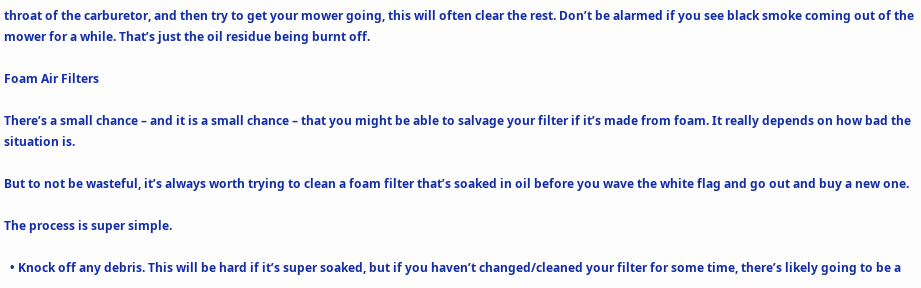throat of the carburetor, and then try to get your mower going, this will often clear the rest. Don’t be alarmed if you see black smoke coming out of the mower for a while. That’s just the oil residue being burnt off.

Foam Air Filters

There’s a small chance – and it is a small chance – that you might be able to salvage your filter if it’s made from foam. It really depends on how bad the situation is.

But to not be wasteful, it’s always worth trying to clean a foam filter that’s soaked in oil before you wave the white flag and go out and buy a new one.

The process is super simple.

  • Knock off any debris. This will be hard if it’s super soaked, but if you haven’t changed/cleaned your filter for some time, there’s likely going to be a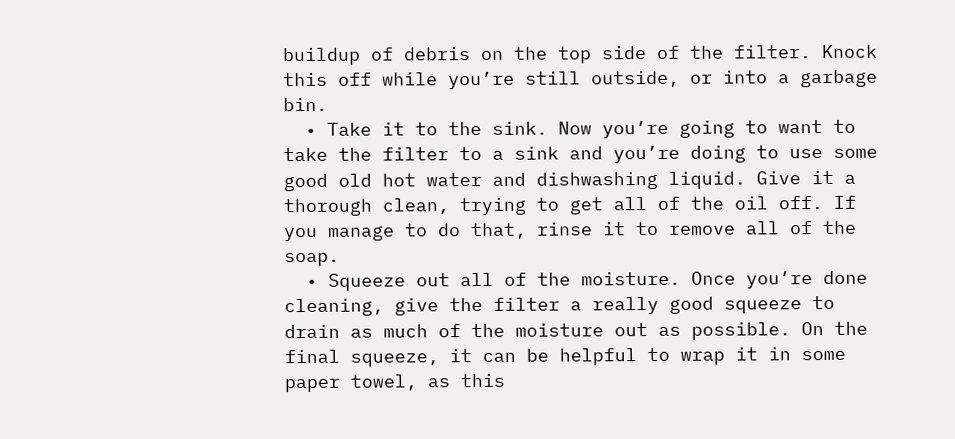buildup of debris on the top side of the filter. Knock this off while you’re still outside, or into a garbage bin.
  • Take it to the sink. Now you’re going to want to take the filter to a sink and you’re doing to use some good old hot water and dishwashing liquid. Give it a thorough clean, trying to get all of the oil off. If you manage to do that, rinse it to remove all of the soap.
  • Squeeze out all of the moisture. Once you’re done cleaning, give the filter a really good squeeze to drain as much of the moisture out as possible. On the final squeeze, it can be helpful to wrap it in some paper towel, as this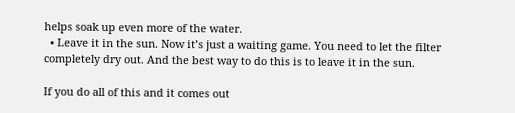helps soak up even more of the water.
  • Leave it in the sun. Now it’s just a waiting game. You need to let the filter completely dry out. And the best way to do this is to leave it in the sun.

If you do all of this and it comes out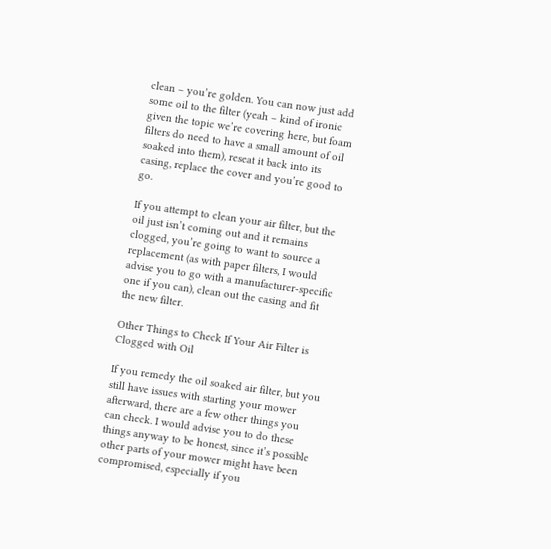clean – you’re golden. You can now just add some oil to the filter (yeah – kind of ironic given the topic we’re covering here, but foam filters do need to have a small amount of oil soaked into them), reseat it back into its casing, replace the cover and you’re good to go.

If you attempt to clean your air filter, but the oil just isn’t coming out and it remains clogged, you’re going to want to source a replacement (as with paper filters, I would advise you to go with a manufacturer-specific one if you can), clean out the casing and fit the new filter.

Other Things to Check If Your Air Filter is Clogged with Oil

If you remedy the oil soaked air filter, but you still have issues with starting your mower afterward, there are a few other things you can check. I would advise you to do these things anyway to be honest, since it’s possible other parts of your mower might have been compromised, especially if you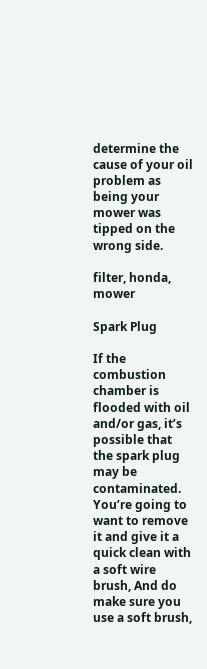determine the cause of your oil problem as being your mower was tipped on the wrong side.

filter, honda, mower

Spark Plug

If the combustion chamber is flooded with oil and/or gas, it’s possible that the spark plug may be contaminated. You’re going to want to remove it and give it a quick clean with a soft wire brush, And do make sure you use a soft brush,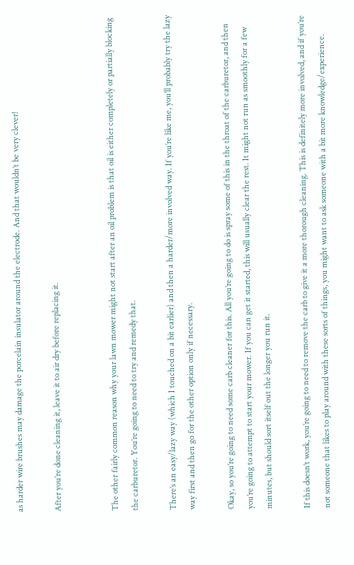as harder wire brushes may damage the porcelain insulator around the electrode. And that wouldn’t be very clever!

After you’re done cleaning it, leave it to air dry before replacing it.


The other fairly common reason why your lawn mower might not start after an oil problem is that oil is either completely or partially blocking the carburetor. You’re going to need to try and remedy that.

There’s an easy/lazy way (which I touched on a bit earlier) and then a harder/more involved way. If you’re like me, you’ll probably try the lazy way first and then go for the other option only if necessary.

Okay, so you’re going to need some carb cleaner for this. All you’re going to do is spray some of this in the throat of the carburetor, and then you’re going to attempt to start your mower. If you can get it started, this will usually clear the rest. It might not run as smoothly for a few minutes, but should sort itself out the longer you run it.

If this doesn’t work, you’re going to need to remove the carb to give it a more thorough cleaning. This is definitely more involved, and if you’re not someone that likes to play around with these sorts of things, you might want to ask someone with a bit more knowledge/experience.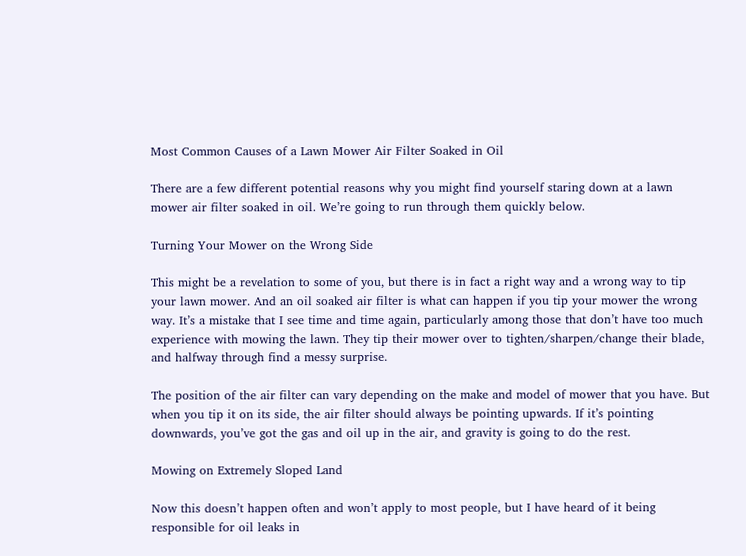Most Common Causes of a Lawn Mower Air Filter Soaked in Oil

There are a few different potential reasons why you might find yourself staring down at a lawn mower air filter soaked in oil. We’re going to run through them quickly below.

Turning Your Mower on the Wrong Side

This might be a revelation to some of you, but there is in fact a right way and a wrong way to tip your lawn mower. And an oil soaked air filter is what can happen if you tip your mower the wrong way. It’s a mistake that I see time and time again, particularly among those that don’t have too much experience with mowing the lawn. They tip their mower over to tighten/sharpen/change their blade, and halfway through find a messy surprise.

The position of the air filter can vary depending on the make and model of mower that you have. But when you tip it on its side, the air filter should always be pointing upwards. If it’s pointing downwards, you’ve got the gas and oil up in the air, and gravity is going to do the rest.

Mowing on Extremely Sloped Land

Now this doesn’t happen often and won’t apply to most people, but I have heard of it being responsible for oil leaks in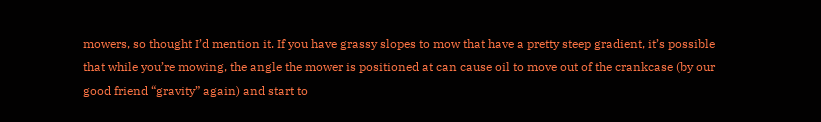mowers, so thought I’d mention it. If you have grassy slopes to mow that have a pretty steep gradient, it’s possible that while you’re mowing, the angle the mower is positioned at can cause oil to move out of the crankcase (by our good friend “gravity” again) and start to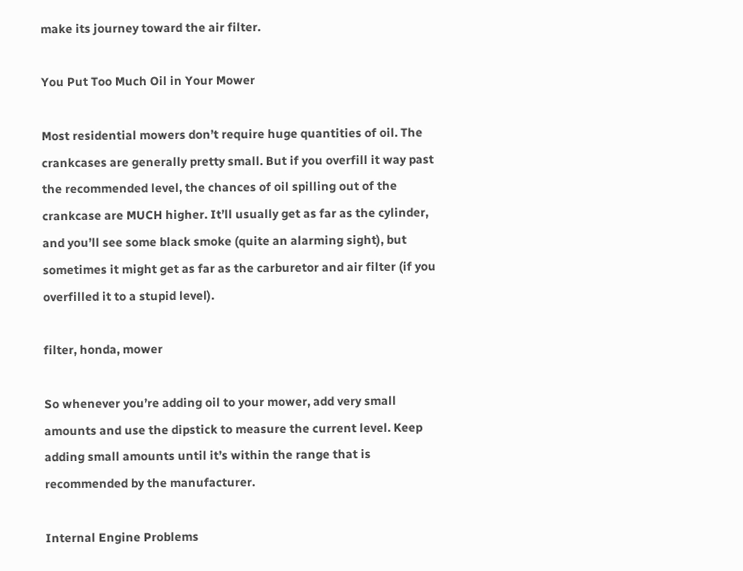make its journey toward the air filter.

You Put Too Much Oil in Your Mower

Most residential mowers don’t require huge quantities of oil. The crankcases are generally pretty small. But if you overfill it way past the recommended level, the chances of oil spilling out of the crankcase are MUCH higher. It’ll usually get as far as the cylinder, and you’ll see some black smoke (quite an alarming sight), but sometimes it might get as far as the carburetor and air filter (if you overfilled it to a stupid level).

filter, honda, mower

So whenever you’re adding oil to your mower, add very small amounts and use the dipstick to measure the current level. Keep adding small amounts until it’s within the range that is recommended by the manufacturer.

Internal Engine Problems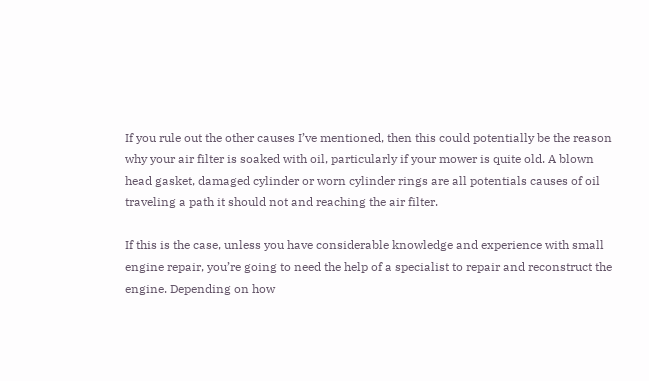If you rule out the other causes I’ve mentioned, then this could potentially be the reason why your air filter is soaked with oil, particularly if your mower is quite old. A blown head gasket, damaged cylinder or worn cylinder rings are all potentials causes of oil traveling a path it should not and reaching the air filter.

If this is the case, unless you have considerable knowledge and experience with small engine repair, you’re going to need the help of a specialist to repair and reconstruct the engine. Depending on how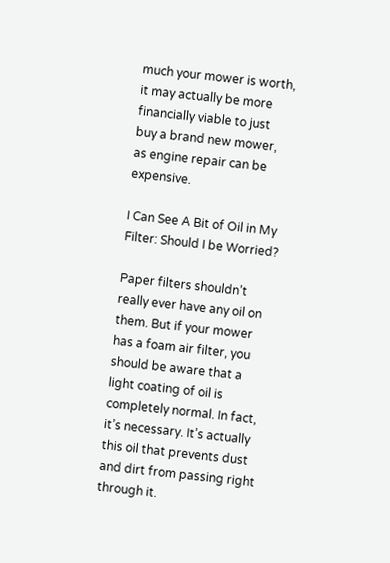much your mower is worth, it may actually be more financially viable to just buy a brand new mower, as engine repair can be expensive.

I Can See A Bit of Oil in My Filter: Should I be Worried?

Paper filters shouldn’t really ever have any oil on them. But if your mower has a foam air filter, you should be aware that a light coating of oil is completely normal. In fact, it’s necessary. It’s actually this oil that prevents dust and dirt from passing right through it.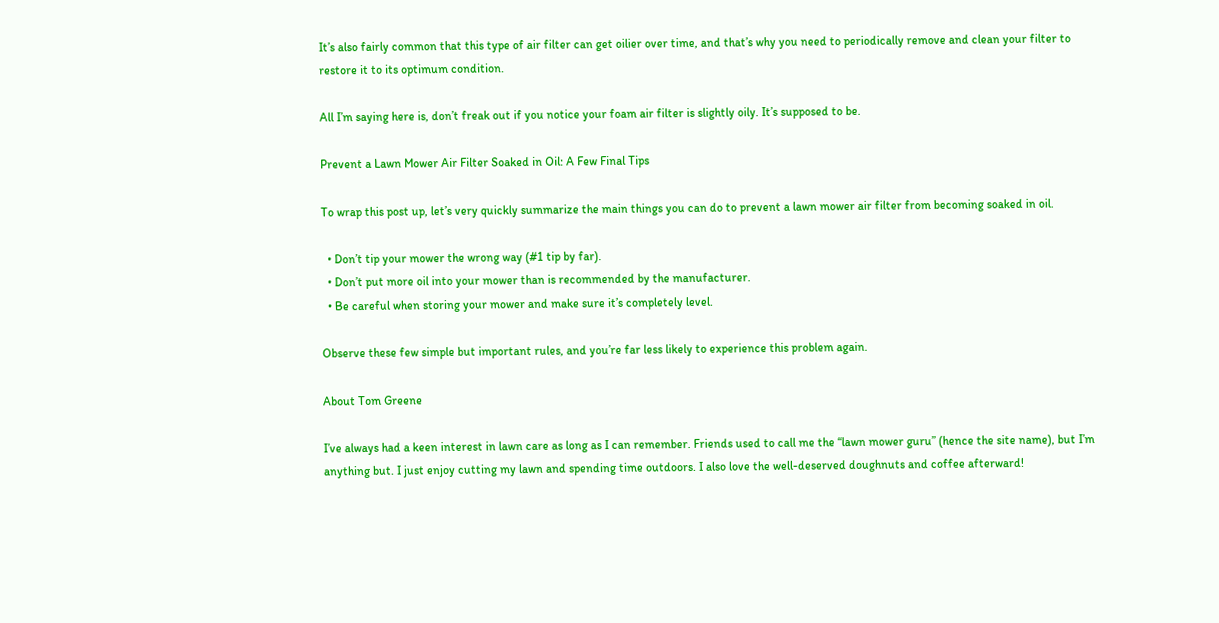It’s also fairly common that this type of air filter can get oilier over time, and that’s why you need to periodically remove and clean your filter to restore it to its optimum condition.

All I’m saying here is, don’t freak out if you notice your foam air filter is slightly oily. It’s supposed to be.

Prevent a Lawn Mower Air Filter Soaked in Oil: A Few Final Tips

To wrap this post up, let’s very quickly summarize the main things you can do to prevent a lawn mower air filter from becoming soaked in oil.

  • Don’t tip your mower the wrong way (#1 tip by far).
  • Don’t put more oil into your mower than is recommended by the manufacturer.
  • Be careful when storing your mower and make sure it’s completely level.

Observe these few simple but important rules, and you’re far less likely to experience this problem again.

About Tom Greene

I’ve always had a keen interest in lawn care as long as I can remember. Friends used to call me the “lawn mower guru” (hence the site name), but I’m anything but. I just enjoy cutting my lawn and spending time outdoors. I also love the well-deserved doughnuts and coffee afterward!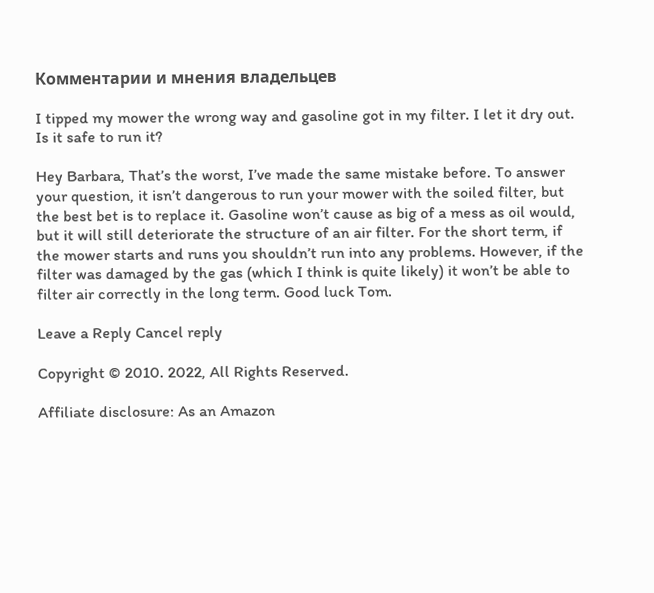Комментарии и мнения владельцев

I tipped my mower the wrong way and gasoline got in my filter. I let it dry out. Is it safe to run it?

Hey Barbara, That’s the worst, I’ve made the same mistake before. To answer your question, it isn’t dangerous to run your mower with the soiled filter, but the best bet is to replace it. Gasoline won’t cause as big of a mess as oil would, but it will still deteriorate the structure of an air filter. For the short term, if the mower starts and runs you shouldn’t run into any problems. However, if the filter was damaged by the gas (which I think is quite likely) it won’t be able to filter air correctly in the long term. Good luck Tom.

Leave a Reply Cancel reply

Copyright © 2010. 2022, All Rights Reserved.

Affiliate disclosure: As an Amazon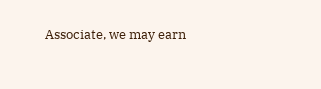Associate, we may earn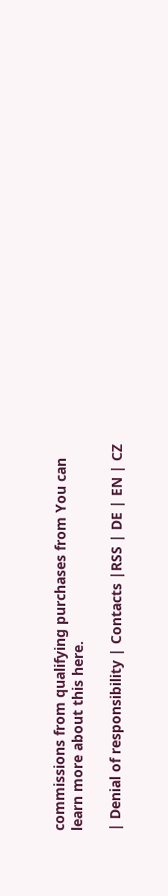commissions from qualifying purchases from You can learn more about this here.

| Denial of responsibility | Contacts |RSS | DE | EN | CZ